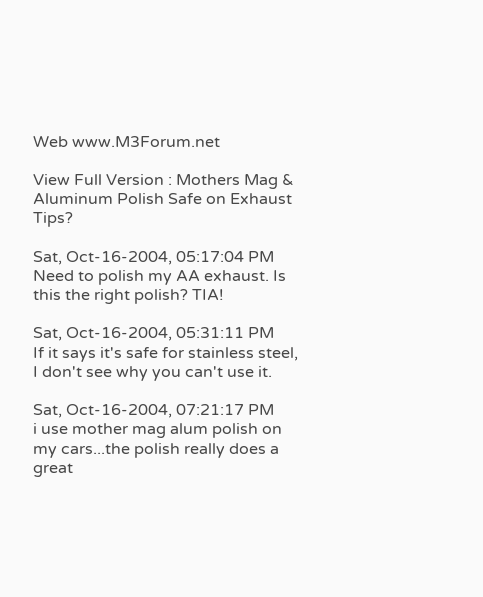Web www.M3Forum.net

View Full Version : Mothers Mag & Aluminum Polish Safe on Exhaust Tips?

Sat, Oct-16-2004, 05:17:04 PM
Need to polish my AA exhaust. Is this the right polish? TIA!

Sat, Oct-16-2004, 05:31:11 PM
If it says it's safe for stainless steel, I don't see why you can't use it.

Sat, Oct-16-2004, 07:21:17 PM
i use mother mag alum polish on my cars...the polish really does a great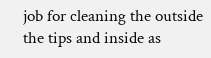job for cleaning the outside the tips and inside as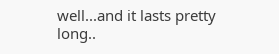well...and it lasts pretty long..